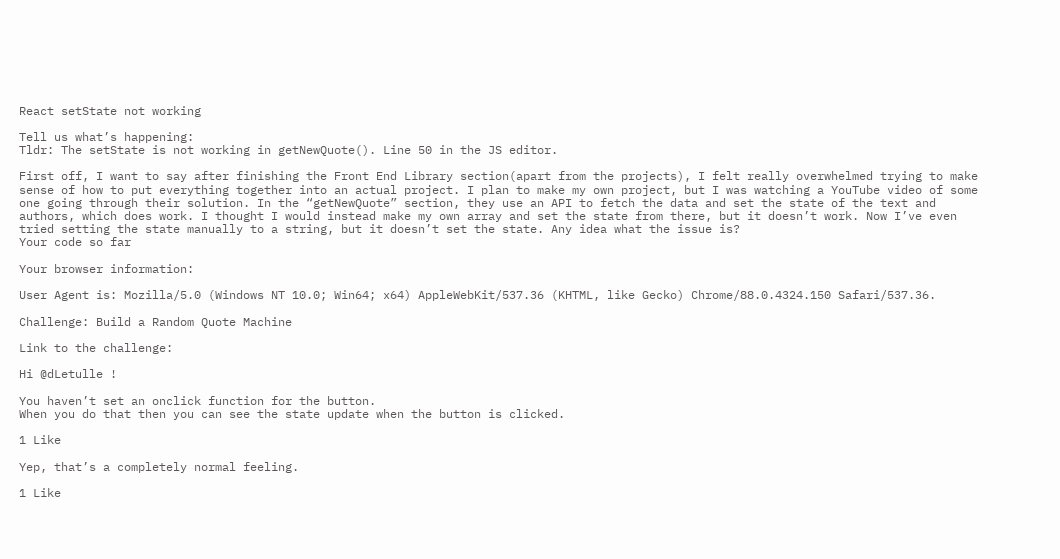React setState not working

Tell us what’s happening:
Tldr: The setState is not working in getNewQuote(). Line 50 in the JS editor.

First off, I want to say after finishing the Front End Library section(apart from the projects), I felt really overwhelmed trying to make sense of how to put everything together into an actual project. I plan to make my own project, but I was watching a YouTube video of some one going through their solution. In the “getNewQuote” section, they use an API to fetch the data and set the state of the text and authors, which does work. I thought I would instead make my own array and set the state from there, but it doesn’t work. Now I’ve even tried setting the state manually to a string, but it doesn’t set the state. Any idea what the issue is?
Your code so far

Your browser information:

User Agent is: Mozilla/5.0 (Windows NT 10.0; Win64; x64) AppleWebKit/537.36 (KHTML, like Gecko) Chrome/88.0.4324.150 Safari/537.36.

Challenge: Build a Random Quote Machine

Link to the challenge:

Hi @dLetulle !

You haven’t set an onclick function for the button.
When you do that then you can see the state update when the button is clicked.

1 Like

Yep, that’s a completely normal feeling.

1 Like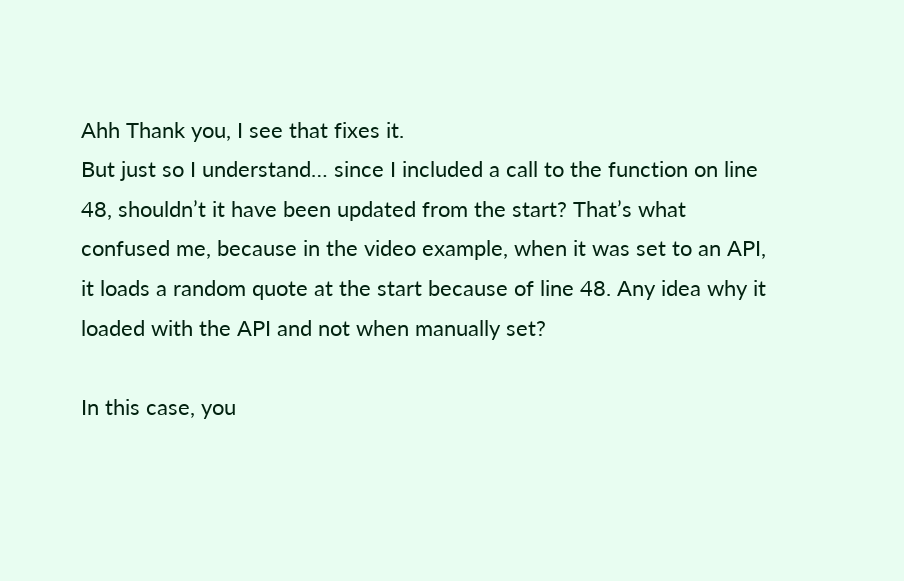Ahh Thank you, I see that fixes it.
But just so I understand… since I included a call to the function on line 48, shouldn’t it have been updated from the start? That’s what confused me, because in the video example, when it was set to an API, it loads a random quote at the start because of line 48. Any idea why it loaded with the API and not when manually set?

In this case, you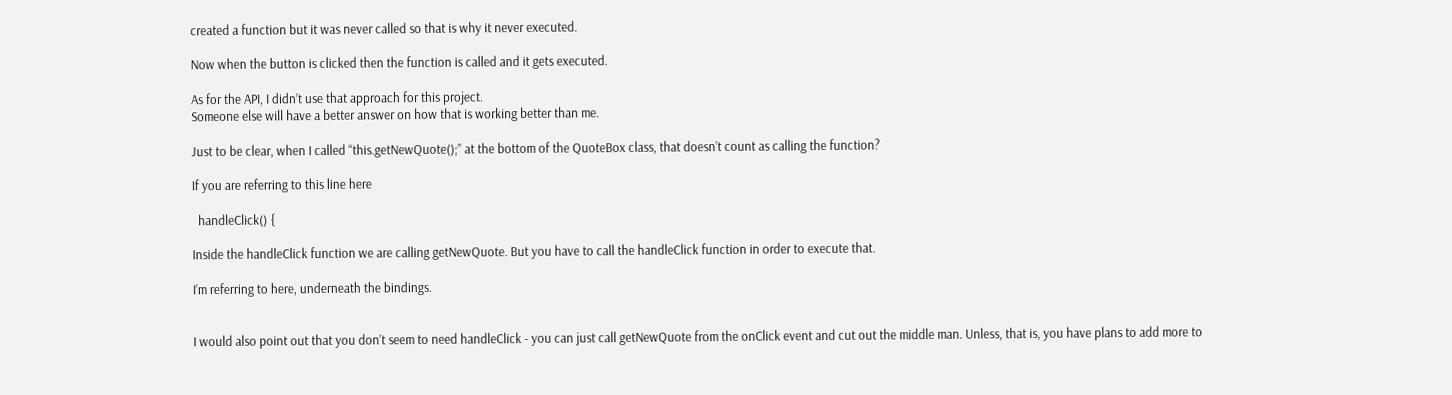created a function but it was never called so that is why it never executed.

Now when the button is clicked then the function is called and it gets executed.

As for the API, I didn’t use that approach for this project.
Someone else will have a better answer on how that is working better than me.

Just to be clear, when I called “this.getNewQuote();” at the bottom of the QuoteBox class, that doesn’t count as calling the function?

If you are referring to this line here

  handleClick() {

Inside the handleClick function we are calling getNewQuote. But you have to call the handleClick function in order to execute that.

I’m referring to here, underneath the bindings.


I would also point out that you don’t seem to need handleClick - you can just call getNewQuote from the onClick event and cut out the middle man. Unless, that is, you have plans to add more to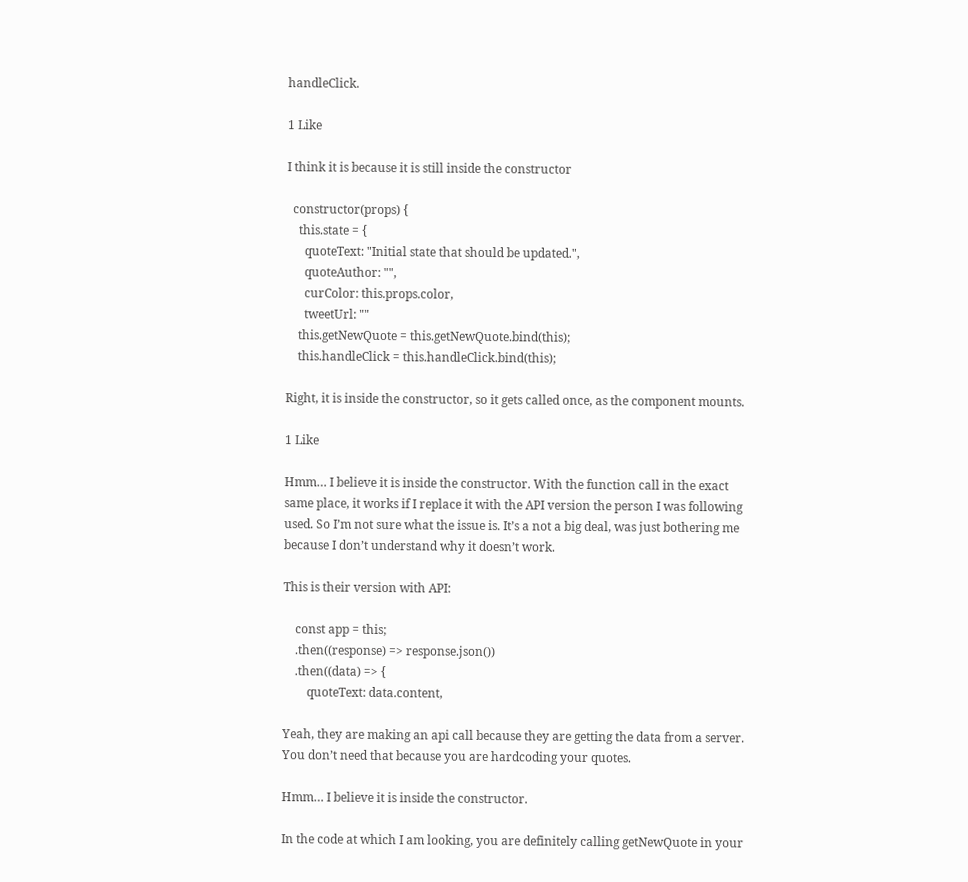handleClick.

1 Like

I think it is because it is still inside the constructor

  constructor(props) {
    this.state = {
      quoteText: "Initial state that should be updated.",
      quoteAuthor: "",
      curColor: this.props.color,
      tweetUrl: ""
    this.getNewQuote = this.getNewQuote.bind(this);
    this.handleClick = this.handleClick.bind(this);

Right, it is inside the constructor, so it gets called once, as the component mounts.

1 Like

Hmm… I believe it is inside the constructor. With the function call in the exact same place, it works if I replace it with the API version the person I was following used. So I’m not sure what the issue is. It’s a not a big deal, was just bothering me because I don’t understand why it doesn’t work.

This is their version with API:

    const app = this;
    .then((response) => response.json())
    .then((data) => {
        quoteText: data.content,

Yeah, they are making an api call because they are getting the data from a server. You don’t need that because you are hardcoding your quotes.

Hmm… I believe it is inside the constructor.

In the code at which I am looking, you are definitely calling getNewQuote in your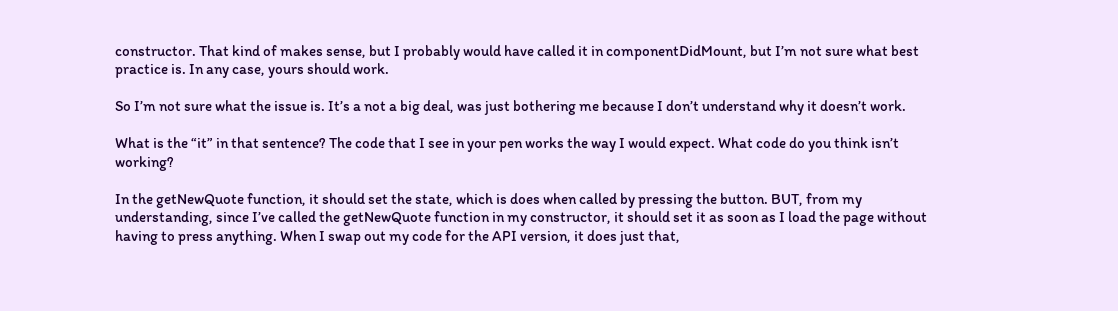constructor. That kind of makes sense, but I probably would have called it in componentDidMount, but I’m not sure what best practice is. In any case, yours should work.

So I’m not sure what the issue is. It’s a not a big deal, was just bothering me because I don’t understand why it doesn’t work.

What is the “it” in that sentence? The code that I see in your pen works the way I would expect. What code do you think isn’t working?

In the getNewQuote function, it should set the state, which is does when called by pressing the button. BUT, from my understanding, since I’ve called the getNewQuote function in my constructor, it should set it as soon as I load the page without having to press anything. When I swap out my code for the API version, it does just that,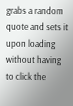grabs a random quote and sets it upon loading without having to click the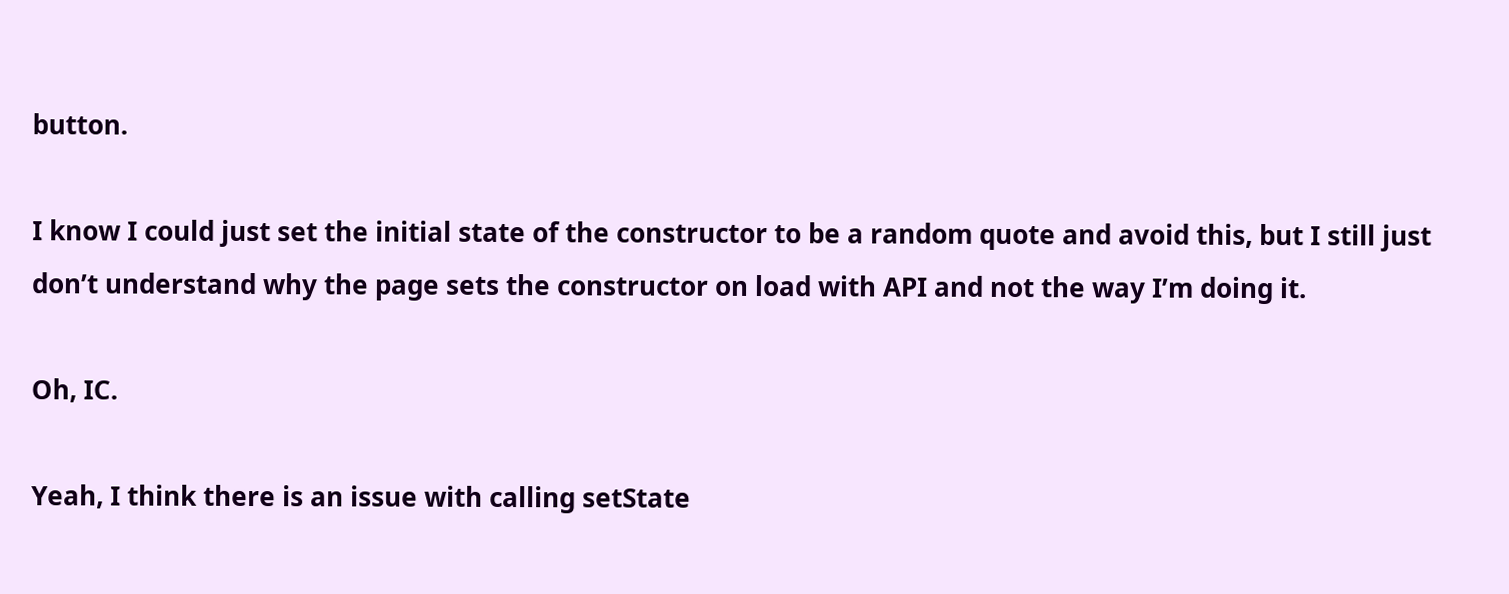button.

I know I could just set the initial state of the constructor to be a random quote and avoid this, but I still just don’t understand why the page sets the constructor on load with API and not the way I’m doing it.

Oh, IC.

Yeah, I think there is an issue with calling setState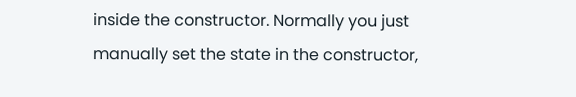inside the constructor. Normally you just manually set the state in the constructor,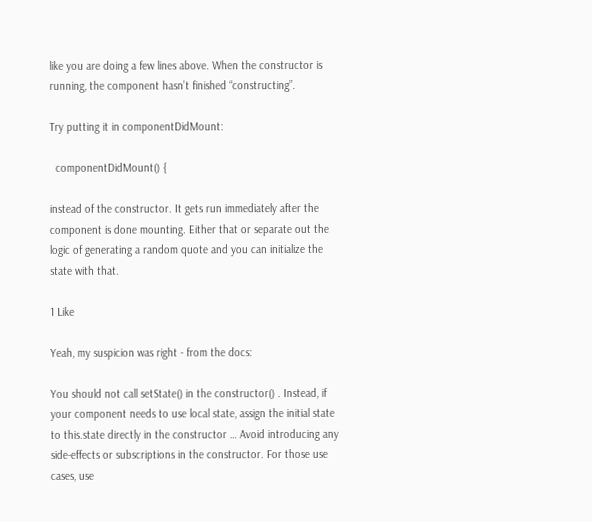like you are doing a few lines above. When the constructor is running, the component hasn’t finished “constructing”.

Try putting it in componentDidMount:

  componentDidMount() {

instead of the constructor. It gets run immediately after the component is done mounting. Either that or separate out the logic of generating a random quote and you can initialize the state with that.

1 Like

Yeah, my suspicion was right - from the docs:

You should not call setState() in the constructor() . Instead, if your component needs to use local state, assign the initial state to this.state directly in the constructor … Avoid introducing any side-effects or subscriptions in the constructor. For those use cases, use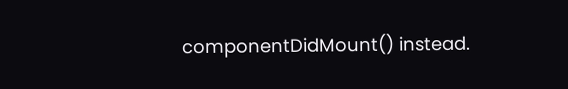componentDidMount() instead.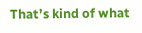That’s kind of what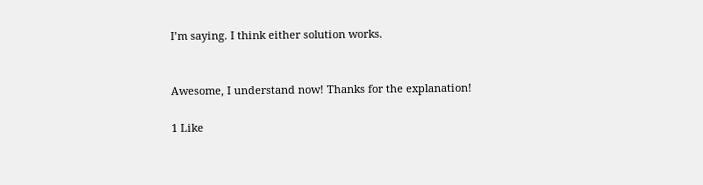I’m saying. I think either solution works.


Awesome, I understand now! Thanks for the explanation!

1 Like